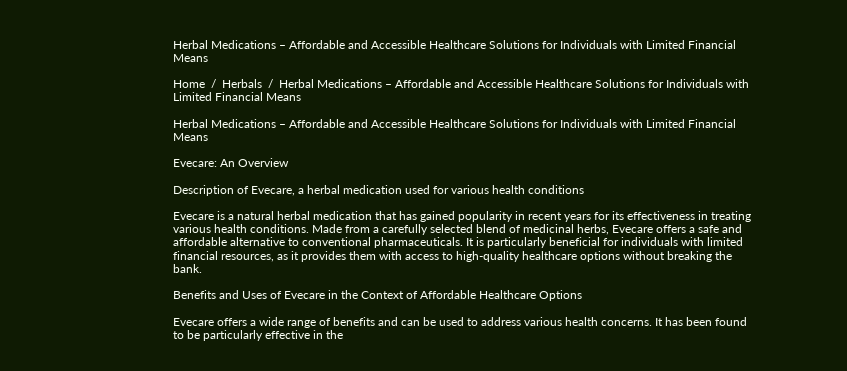Herbal Medications – Affordable and Accessible Healthcare Solutions for Individuals with Limited Financial Means

Home  /  Herbals  /  Herbal Medications – Affordable and Accessible Healthcare Solutions for Individuals with Limited Financial Means

Herbal Medications – Affordable and Accessible Healthcare Solutions for Individuals with Limited Financial Means

Evecare: An Overview

Description of Evecare, a herbal medication used for various health conditions

Evecare is a natural herbal medication that has gained popularity in recent years for its effectiveness in treating various health conditions. Made from a carefully selected blend of medicinal herbs, Evecare offers a safe and affordable alternative to conventional pharmaceuticals. It is particularly beneficial for individuals with limited financial resources, as it provides them with access to high-quality healthcare options without breaking the bank.

Benefits and Uses of Evecare in the Context of Affordable Healthcare Options

Evecare offers a wide range of benefits and can be used to address various health concerns. It has been found to be particularly effective in the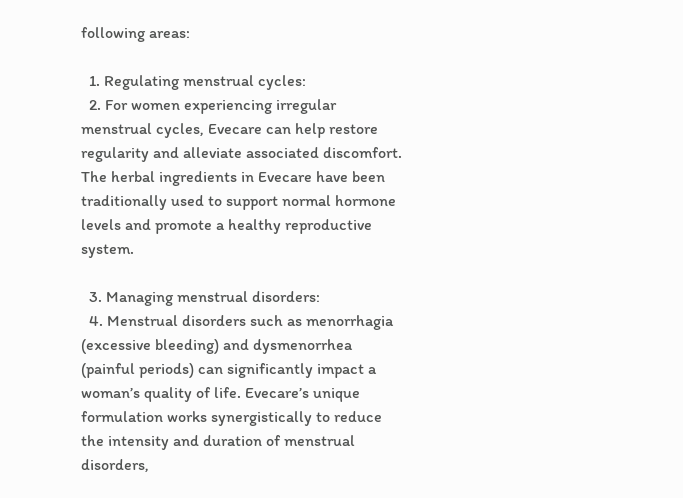following areas:

  1. Regulating menstrual cycles:
  2. For women experiencing irregular menstrual cycles, Evecare can help restore regularity and alleviate associated discomfort. The herbal ingredients in Evecare have been traditionally used to support normal hormone levels and promote a healthy reproductive system.

  3. Managing menstrual disorders:
  4. Menstrual disorders such as menorrhagia (excessive bleeding) and dysmenorrhea (painful periods) can significantly impact a woman’s quality of life. Evecare’s unique formulation works synergistically to reduce the intensity and duration of menstrual disorders,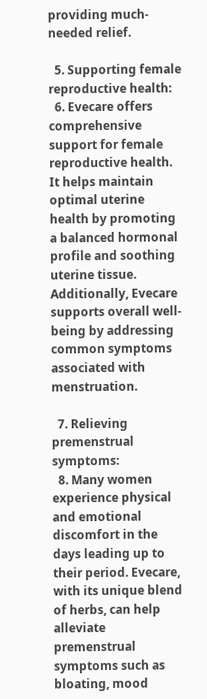providing much-needed relief.

  5. Supporting female reproductive health:
  6. Evecare offers comprehensive support for female reproductive health. It helps maintain optimal uterine health by promoting a balanced hormonal profile and soothing uterine tissue. Additionally, Evecare supports overall well-being by addressing common symptoms associated with menstruation.

  7. Relieving premenstrual symptoms:
  8. Many women experience physical and emotional discomfort in the days leading up to their period. Evecare, with its unique blend of herbs, can help alleviate premenstrual symptoms such as bloating, mood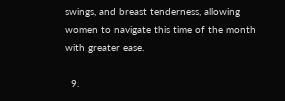swings, and breast tenderness, allowing women to navigate this time of the month with greater ease.

  9.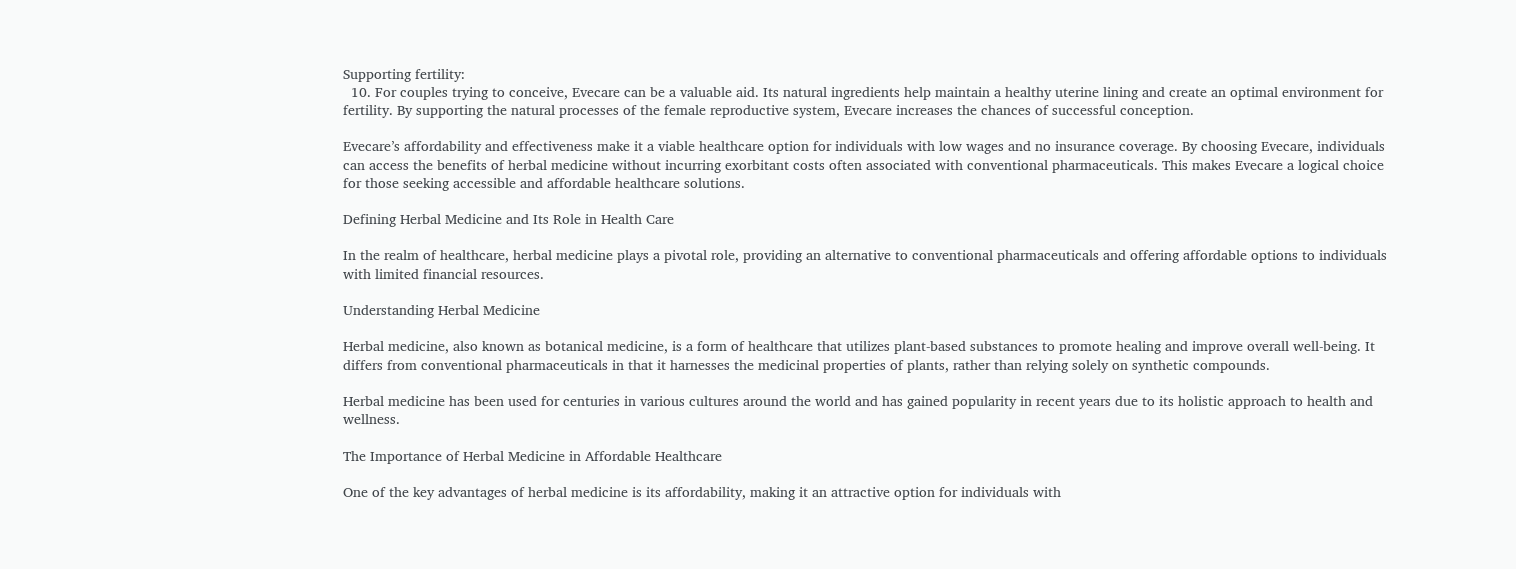Supporting fertility:
  10. For couples trying to conceive, Evecare can be a valuable aid. Its natural ingredients help maintain a healthy uterine lining and create an optimal environment for fertility. By supporting the natural processes of the female reproductive system, Evecare increases the chances of successful conception.

Evecare’s affordability and effectiveness make it a viable healthcare option for individuals with low wages and no insurance coverage. By choosing Evecare, individuals can access the benefits of herbal medicine without incurring exorbitant costs often associated with conventional pharmaceuticals. This makes Evecare a logical choice for those seeking accessible and affordable healthcare solutions.

Defining Herbal Medicine and Its Role in Health Care

In the realm of healthcare, herbal medicine plays a pivotal role, providing an alternative to conventional pharmaceuticals and offering affordable options to individuals with limited financial resources.

Understanding Herbal Medicine

Herbal medicine, also known as botanical medicine, is a form of healthcare that utilizes plant-based substances to promote healing and improve overall well-being. It differs from conventional pharmaceuticals in that it harnesses the medicinal properties of plants, rather than relying solely on synthetic compounds.

Herbal medicine has been used for centuries in various cultures around the world and has gained popularity in recent years due to its holistic approach to health and wellness.

The Importance of Herbal Medicine in Affordable Healthcare

One of the key advantages of herbal medicine is its affordability, making it an attractive option for individuals with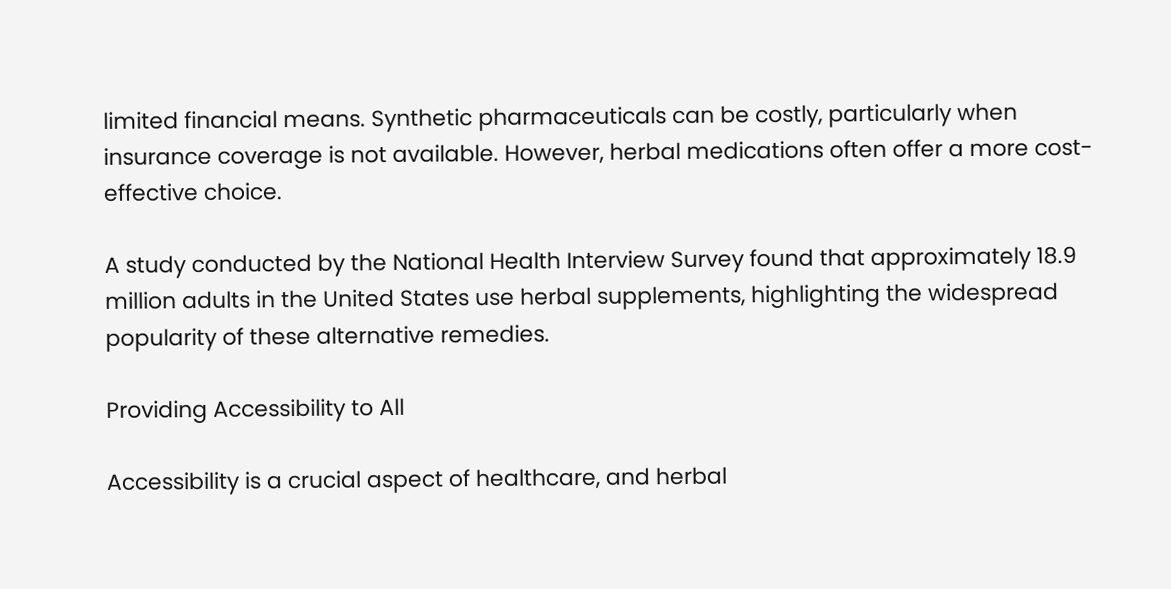limited financial means. Synthetic pharmaceuticals can be costly, particularly when insurance coverage is not available. However, herbal medications often offer a more cost-effective choice.

A study conducted by the National Health Interview Survey found that approximately 18.9 million adults in the United States use herbal supplements, highlighting the widespread popularity of these alternative remedies.

Providing Accessibility to All

Accessibility is a crucial aspect of healthcare, and herbal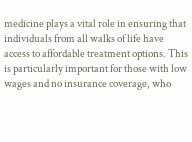medicine plays a vital role in ensuring that individuals from all walks of life have access to affordable treatment options. This is particularly important for those with low wages and no insurance coverage, who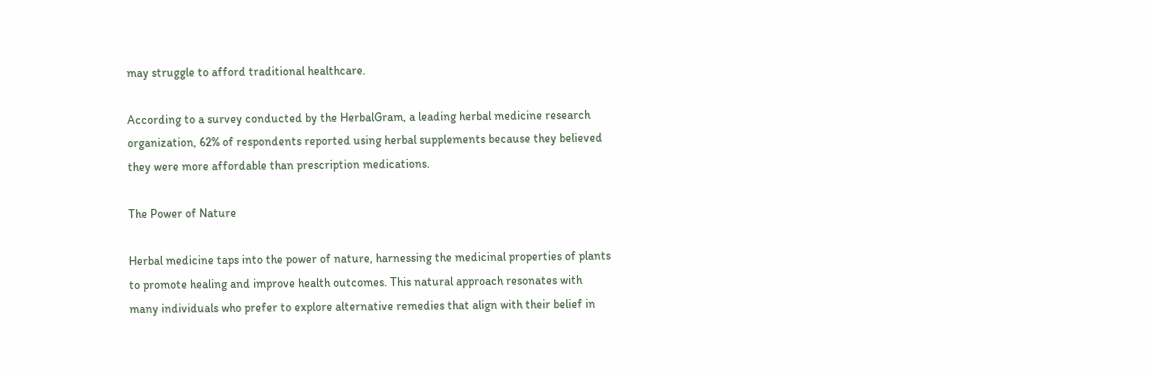may struggle to afford traditional healthcare.

According to a survey conducted by the HerbalGram, a leading herbal medicine research organization, 62% of respondents reported using herbal supplements because they believed they were more affordable than prescription medications.

The Power of Nature

Herbal medicine taps into the power of nature, harnessing the medicinal properties of plants to promote healing and improve health outcomes. This natural approach resonates with many individuals who prefer to explore alternative remedies that align with their belief in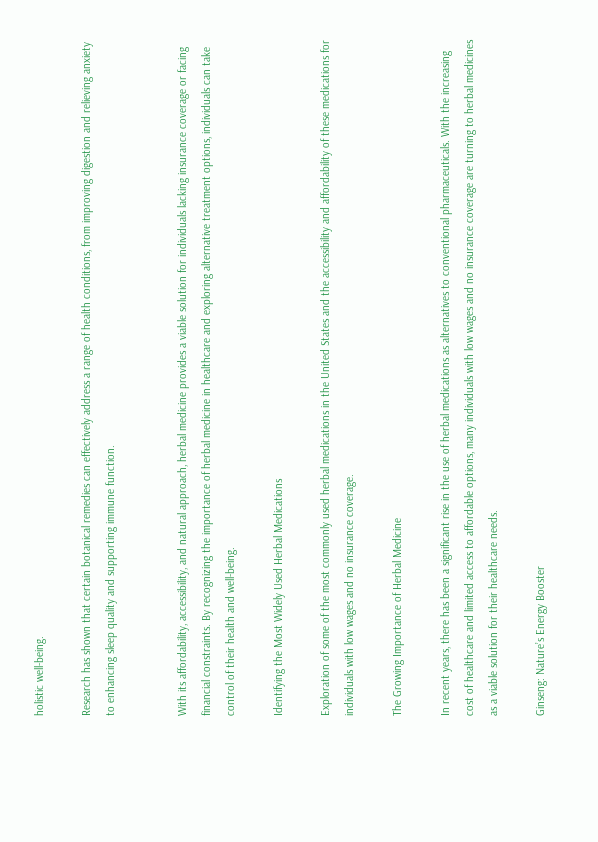holistic well-being.

Research has shown that certain botanical remedies can effectively address a range of health conditions, from improving digestion and relieving anxiety to enhancing sleep quality and supporting immune function.


With its affordability, accessibility, and natural approach, herbal medicine provides a viable solution for individuals lacking insurance coverage or facing financial constraints. By recognizing the importance of herbal medicine in healthcare and exploring alternative treatment options, individuals can take control of their health and well-being.

Identifying the Most Widely Used Herbal Medications

Exploration of some of the most commonly used herbal medications in the United States and the accessibility and affordability of these medications for individuals with low wages and no insurance coverage.

The Growing Importance of Herbal Medicine

In recent years, there has been a significant rise in the use of herbal medications as alternatives to conventional pharmaceuticals. With the increasing cost of healthcare and limited access to affordable options, many individuals with low wages and no insurance coverage are turning to herbal medicines as a viable solution for their healthcare needs.

Ginseng: Nature’s Energy Booster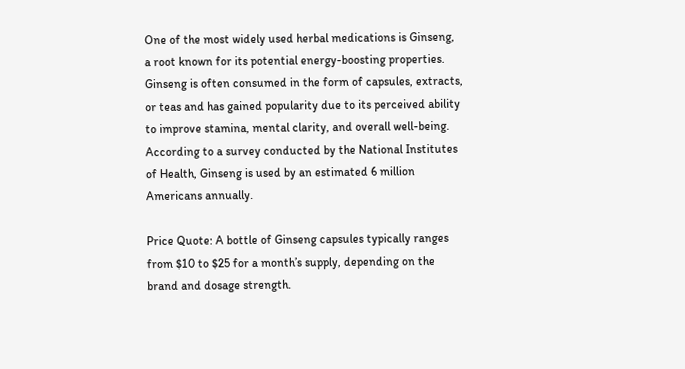One of the most widely used herbal medications is Ginseng, a root known for its potential energy-boosting properties. Ginseng is often consumed in the form of capsules, extracts, or teas and has gained popularity due to its perceived ability to improve stamina, mental clarity, and overall well-being. According to a survey conducted by the National Institutes of Health, Ginseng is used by an estimated 6 million Americans annually.

Price Quote: A bottle of Ginseng capsules typically ranges from $10 to $25 for a month’s supply, depending on the brand and dosage strength.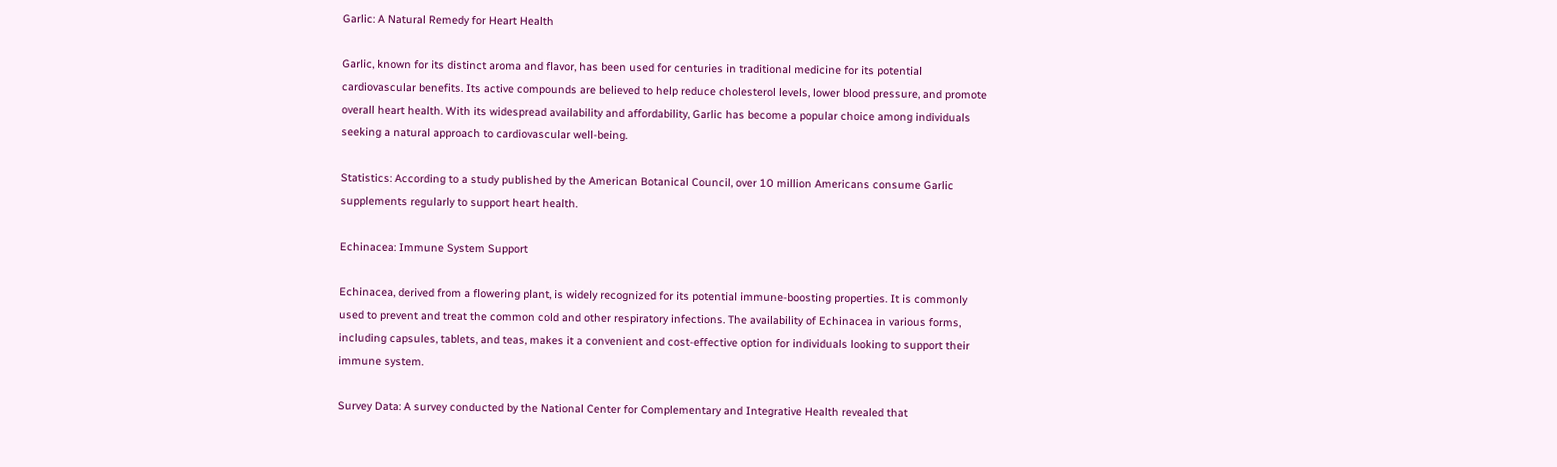Garlic: A Natural Remedy for Heart Health

Garlic, known for its distinct aroma and flavor, has been used for centuries in traditional medicine for its potential cardiovascular benefits. Its active compounds are believed to help reduce cholesterol levels, lower blood pressure, and promote overall heart health. With its widespread availability and affordability, Garlic has become a popular choice among individuals seeking a natural approach to cardiovascular well-being.

Statistics: According to a study published by the American Botanical Council, over 10 million Americans consume Garlic supplements regularly to support heart health.

Echinacea: Immune System Support

Echinacea, derived from a flowering plant, is widely recognized for its potential immune-boosting properties. It is commonly used to prevent and treat the common cold and other respiratory infections. The availability of Echinacea in various forms, including capsules, tablets, and teas, makes it a convenient and cost-effective option for individuals looking to support their immune system.

Survey Data: A survey conducted by the National Center for Complementary and Integrative Health revealed that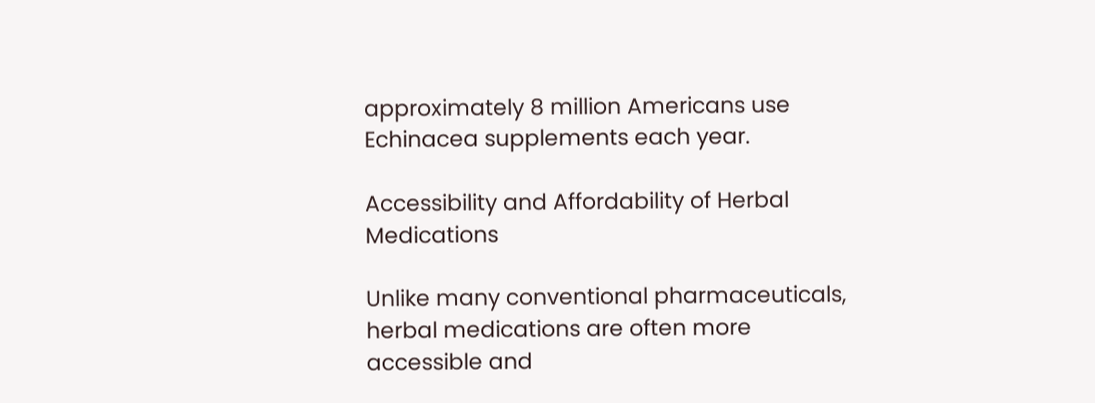approximately 8 million Americans use Echinacea supplements each year.

Accessibility and Affordability of Herbal Medications

Unlike many conventional pharmaceuticals, herbal medications are often more accessible and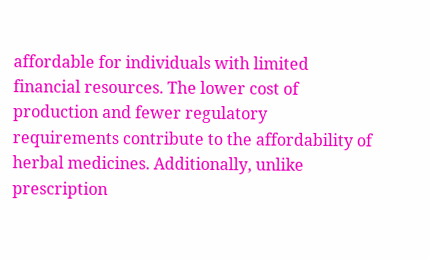affordable for individuals with limited financial resources. The lower cost of production and fewer regulatory requirements contribute to the affordability of herbal medicines. Additionally, unlike prescription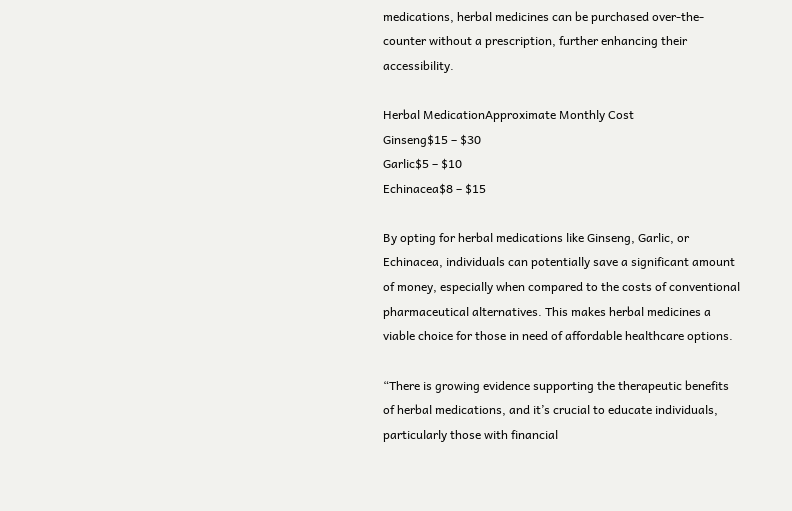medications, herbal medicines can be purchased over-the-counter without a prescription, further enhancing their accessibility.

Herbal MedicationApproximate Monthly Cost
Ginseng$15 – $30
Garlic$5 – $10
Echinacea$8 – $15

By opting for herbal medications like Ginseng, Garlic, or Echinacea, individuals can potentially save a significant amount of money, especially when compared to the costs of conventional pharmaceutical alternatives. This makes herbal medicines a viable choice for those in need of affordable healthcare options.

“There is growing evidence supporting the therapeutic benefits of herbal medications, and it’s crucial to educate individuals, particularly those with financial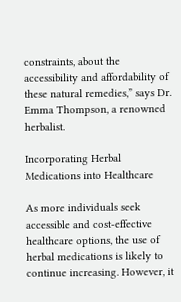constraints, about the accessibility and affordability of these natural remedies,” says Dr. Emma Thompson, a renowned herbalist.

Incorporating Herbal Medications into Healthcare

As more individuals seek accessible and cost-effective healthcare options, the use of herbal medications is likely to continue increasing. However, it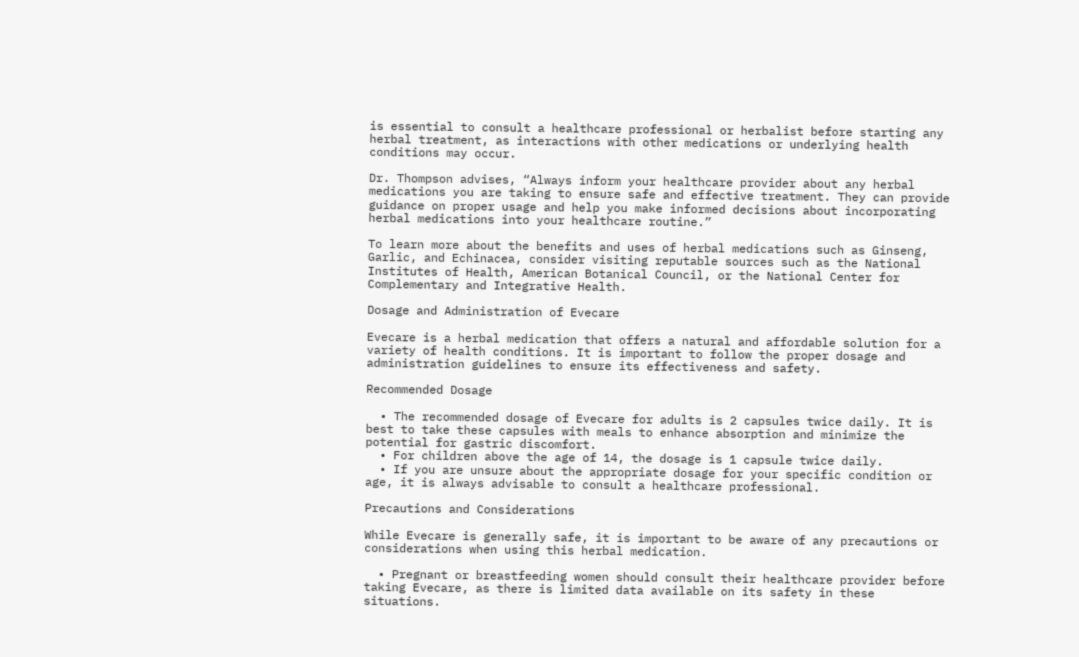is essential to consult a healthcare professional or herbalist before starting any herbal treatment, as interactions with other medications or underlying health conditions may occur.

Dr. Thompson advises, “Always inform your healthcare provider about any herbal medications you are taking to ensure safe and effective treatment. They can provide guidance on proper usage and help you make informed decisions about incorporating herbal medications into your healthcare routine.”

To learn more about the benefits and uses of herbal medications such as Ginseng, Garlic, and Echinacea, consider visiting reputable sources such as the National Institutes of Health, American Botanical Council, or the National Center for Complementary and Integrative Health.

Dosage and Administration of Evecare

Evecare is a herbal medication that offers a natural and affordable solution for a variety of health conditions. It is important to follow the proper dosage and administration guidelines to ensure its effectiveness and safety.

Recommended Dosage

  • The recommended dosage of Evecare for adults is 2 capsules twice daily. It is best to take these capsules with meals to enhance absorption and minimize the potential for gastric discomfort.
  • For children above the age of 14, the dosage is 1 capsule twice daily.
  • If you are unsure about the appropriate dosage for your specific condition or age, it is always advisable to consult a healthcare professional.

Precautions and Considerations

While Evecare is generally safe, it is important to be aware of any precautions or considerations when using this herbal medication.

  • Pregnant or breastfeeding women should consult their healthcare provider before taking Evecare, as there is limited data available on its safety in these situations.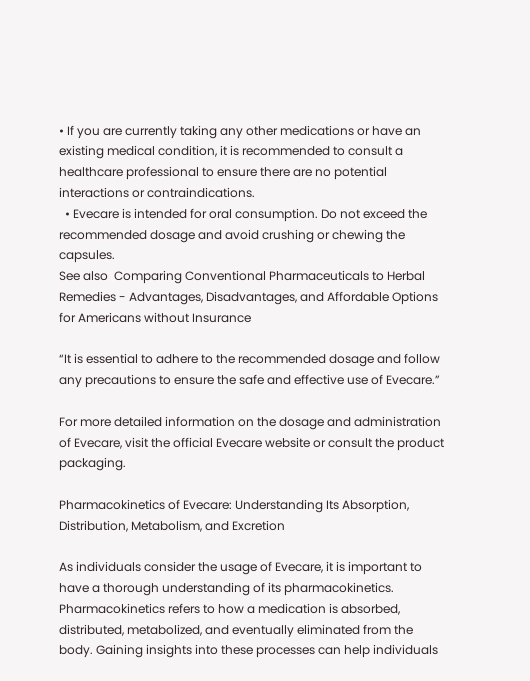• If you are currently taking any other medications or have an existing medical condition, it is recommended to consult a healthcare professional to ensure there are no potential interactions or contraindications.
  • Evecare is intended for oral consumption. Do not exceed the recommended dosage and avoid crushing or chewing the capsules.
See also  Comparing Conventional Pharmaceuticals to Herbal Remedies - Advantages, Disadvantages, and Affordable Options for Americans without Insurance

“It is essential to adhere to the recommended dosage and follow any precautions to ensure the safe and effective use of Evecare.”

For more detailed information on the dosage and administration of Evecare, visit the official Evecare website or consult the product packaging.

Pharmacokinetics of Evecare: Understanding Its Absorption, Distribution, Metabolism, and Excretion

As individuals consider the usage of Evecare, it is important to have a thorough understanding of its pharmacokinetics. Pharmacokinetics refers to how a medication is absorbed, distributed, metabolized, and eventually eliminated from the body. Gaining insights into these processes can help individuals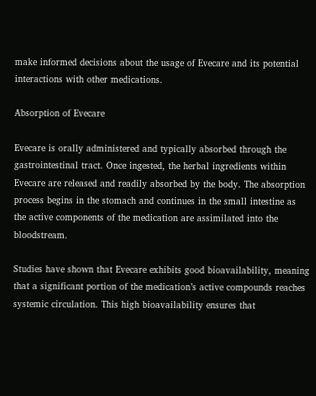make informed decisions about the usage of Evecare and its potential interactions with other medications.

Absorption of Evecare

Evecare is orally administered and typically absorbed through the gastrointestinal tract. Once ingested, the herbal ingredients within Evecare are released and readily absorbed by the body. The absorption process begins in the stomach and continues in the small intestine as the active components of the medication are assimilated into the bloodstream.

Studies have shown that Evecare exhibits good bioavailability, meaning that a significant portion of the medication’s active compounds reaches systemic circulation. This high bioavailability ensures that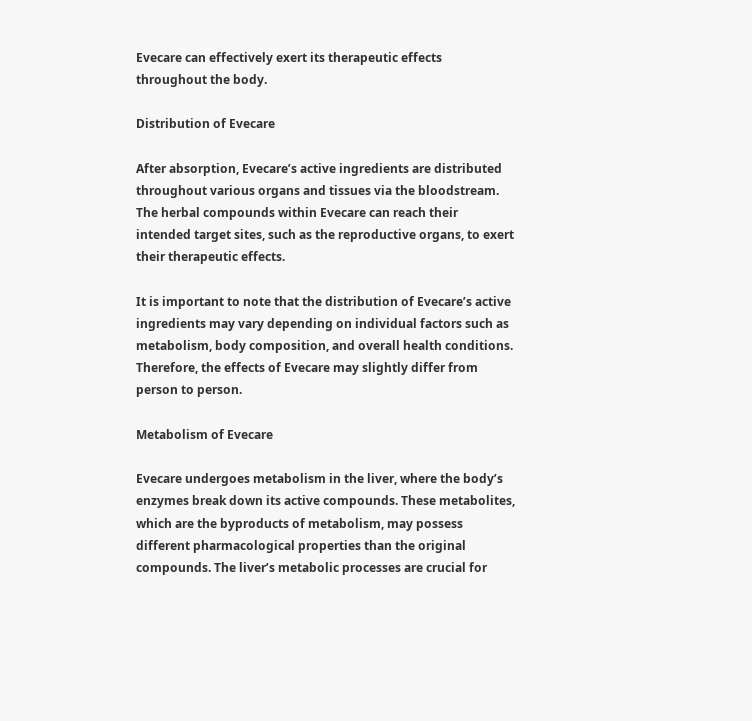Evecare can effectively exert its therapeutic effects throughout the body.

Distribution of Evecare

After absorption, Evecare’s active ingredients are distributed throughout various organs and tissues via the bloodstream. The herbal compounds within Evecare can reach their intended target sites, such as the reproductive organs, to exert their therapeutic effects.

It is important to note that the distribution of Evecare’s active ingredients may vary depending on individual factors such as metabolism, body composition, and overall health conditions. Therefore, the effects of Evecare may slightly differ from person to person.

Metabolism of Evecare

Evecare undergoes metabolism in the liver, where the body’s enzymes break down its active compounds. These metabolites, which are the byproducts of metabolism, may possess different pharmacological properties than the original compounds. The liver’s metabolic processes are crucial for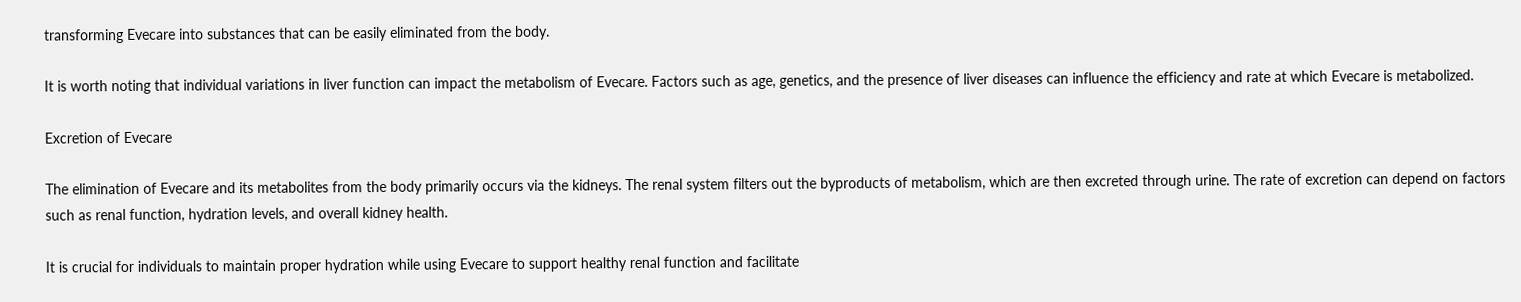transforming Evecare into substances that can be easily eliminated from the body.

It is worth noting that individual variations in liver function can impact the metabolism of Evecare. Factors such as age, genetics, and the presence of liver diseases can influence the efficiency and rate at which Evecare is metabolized.

Excretion of Evecare

The elimination of Evecare and its metabolites from the body primarily occurs via the kidneys. The renal system filters out the byproducts of metabolism, which are then excreted through urine. The rate of excretion can depend on factors such as renal function, hydration levels, and overall kidney health.

It is crucial for individuals to maintain proper hydration while using Evecare to support healthy renal function and facilitate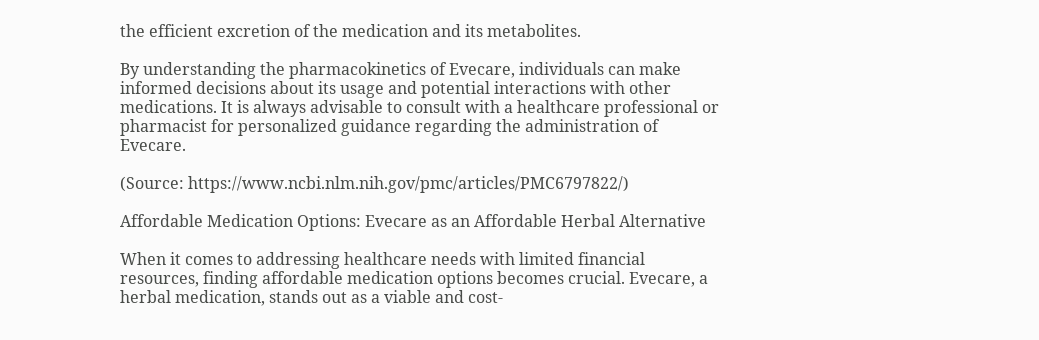the efficient excretion of the medication and its metabolites.

By understanding the pharmacokinetics of Evecare, individuals can make informed decisions about its usage and potential interactions with other medications. It is always advisable to consult with a healthcare professional or pharmacist for personalized guidance regarding the administration of Evecare.

(Source: https://www.ncbi.nlm.nih.gov/pmc/articles/PMC6797822/)

Affordable Medication Options: Evecare as an Affordable Herbal Alternative

When it comes to addressing healthcare needs with limited financial resources, finding affordable medication options becomes crucial. Evecare, a herbal medication, stands out as a viable and cost-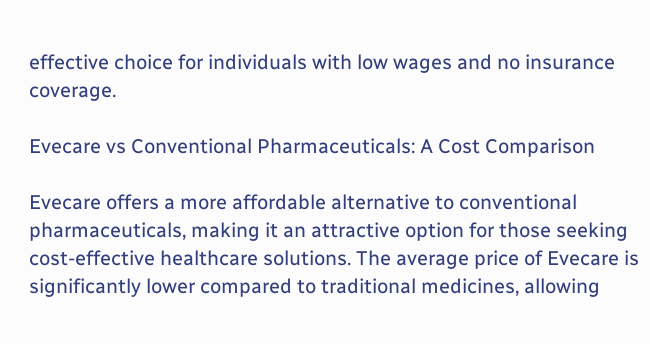effective choice for individuals with low wages and no insurance coverage.

Evecare vs Conventional Pharmaceuticals: A Cost Comparison

Evecare offers a more affordable alternative to conventional pharmaceuticals, making it an attractive option for those seeking cost-effective healthcare solutions. The average price of Evecare is significantly lower compared to traditional medicines, allowing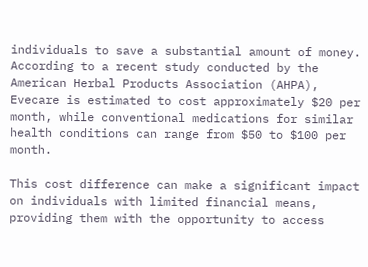individuals to save a substantial amount of money. According to a recent study conducted by the American Herbal Products Association (AHPA), Evecare is estimated to cost approximately $20 per month, while conventional medications for similar health conditions can range from $50 to $100 per month.

This cost difference can make a significant impact on individuals with limited financial means, providing them with the opportunity to access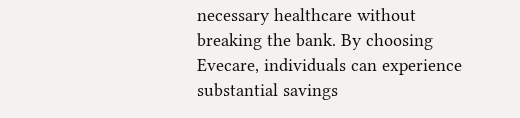necessary healthcare without breaking the bank. By choosing Evecare, individuals can experience substantial savings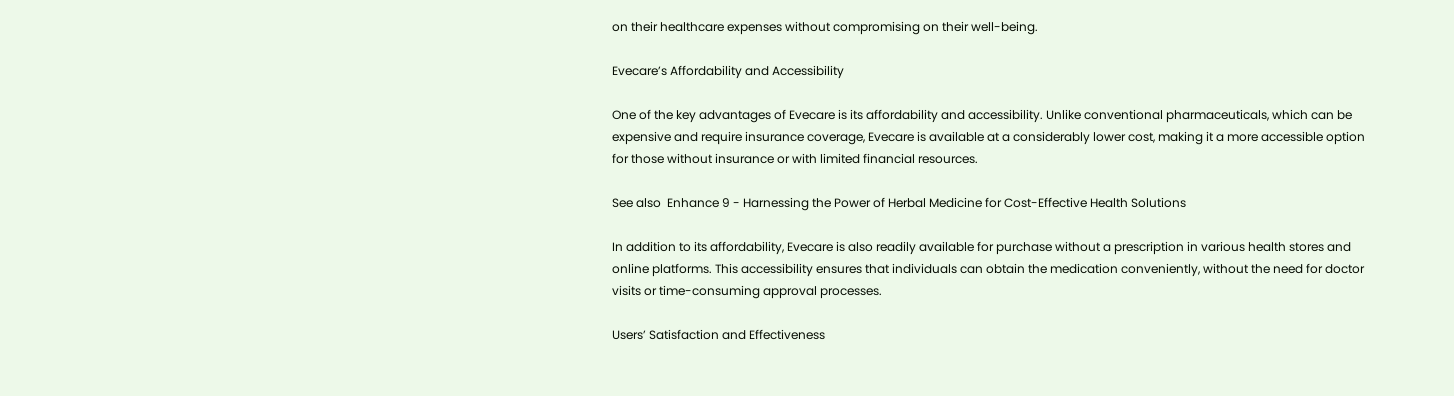on their healthcare expenses without compromising on their well-being.

Evecare’s Affordability and Accessibility

One of the key advantages of Evecare is its affordability and accessibility. Unlike conventional pharmaceuticals, which can be expensive and require insurance coverage, Evecare is available at a considerably lower cost, making it a more accessible option for those without insurance or with limited financial resources.

See also  Enhance 9 - Harnessing the Power of Herbal Medicine for Cost-Effective Health Solutions

In addition to its affordability, Evecare is also readily available for purchase without a prescription in various health stores and online platforms. This accessibility ensures that individuals can obtain the medication conveniently, without the need for doctor visits or time-consuming approval processes.

Users’ Satisfaction and Effectiveness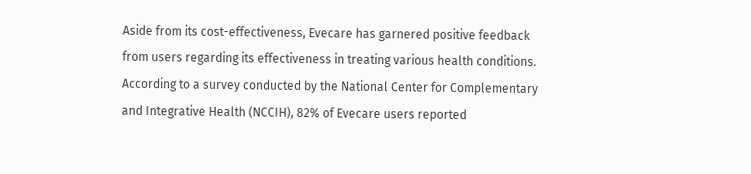Aside from its cost-effectiveness, Evecare has garnered positive feedback from users regarding its effectiveness in treating various health conditions. According to a survey conducted by the National Center for Complementary and Integrative Health (NCCIH), 82% of Evecare users reported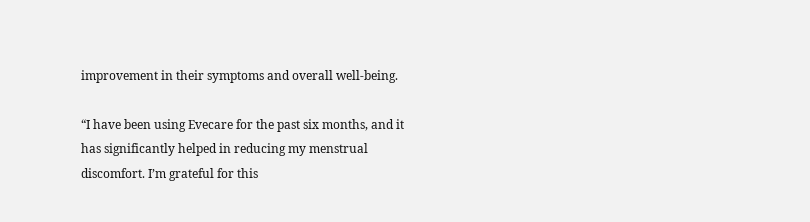improvement in their symptoms and overall well-being.

“I have been using Evecare for the past six months, and it has significantly helped in reducing my menstrual discomfort. I’m grateful for this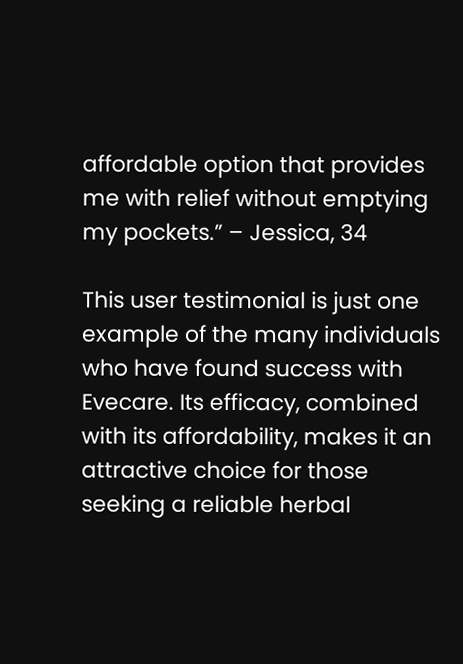affordable option that provides me with relief without emptying my pockets.” – Jessica, 34

This user testimonial is just one example of the many individuals who have found success with Evecare. Its efficacy, combined with its affordability, makes it an attractive choice for those seeking a reliable herbal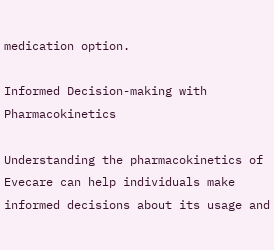medication option.

Informed Decision-making with Pharmacokinetics

Understanding the pharmacokinetics of Evecare can help individuals make informed decisions about its usage and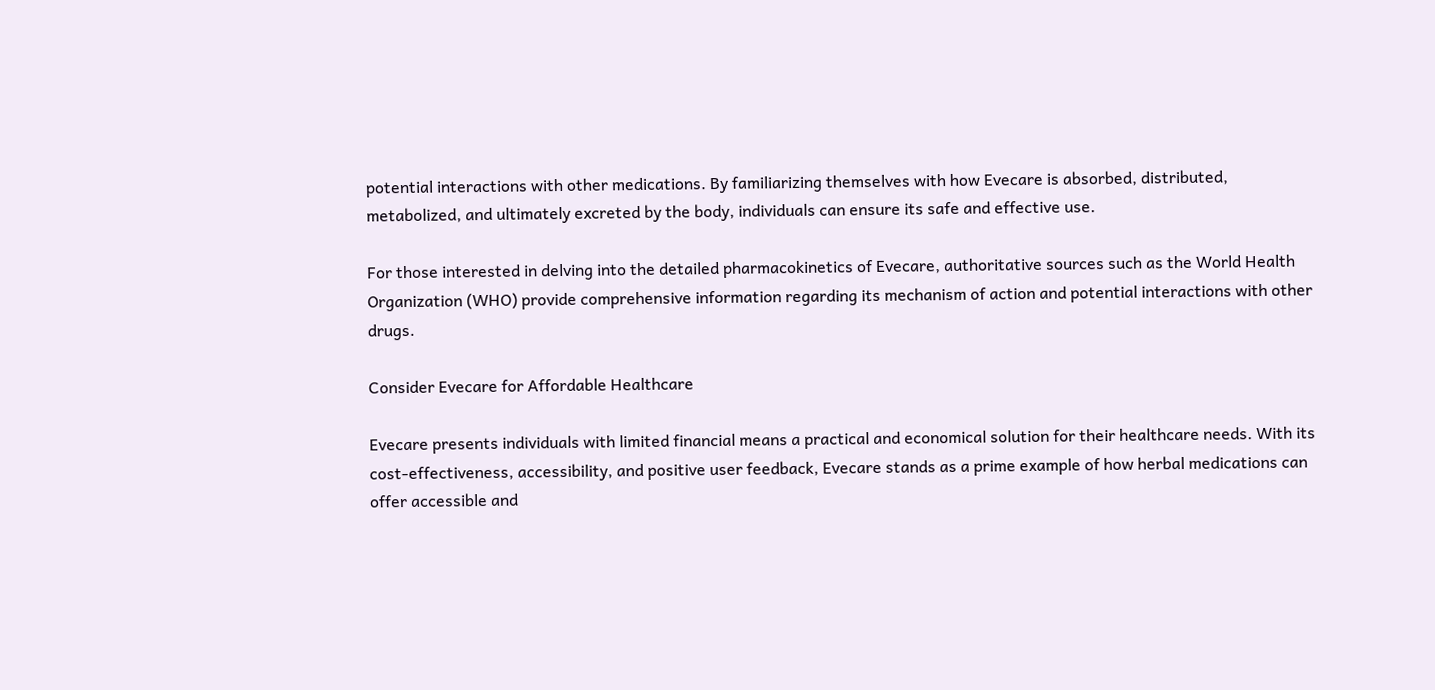potential interactions with other medications. By familiarizing themselves with how Evecare is absorbed, distributed, metabolized, and ultimately excreted by the body, individuals can ensure its safe and effective use.

For those interested in delving into the detailed pharmacokinetics of Evecare, authoritative sources such as the World Health Organization (WHO) provide comprehensive information regarding its mechanism of action and potential interactions with other drugs.

Consider Evecare for Affordable Healthcare

Evecare presents individuals with limited financial means a practical and economical solution for their healthcare needs. With its cost-effectiveness, accessibility, and positive user feedback, Evecare stands as a prime example of how herbal medications can offer accessible and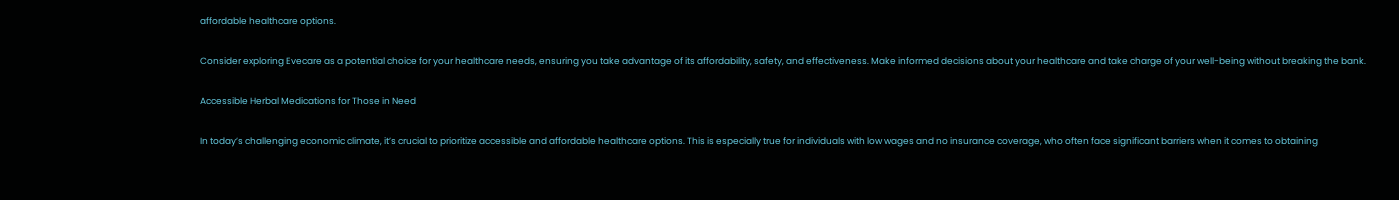affordable healthcare options.

Consider exploring Evecare as a potential choice for your healthcare needs, ensuring you take advantage of its affordability, safety, and effectiveness. Make informed decisions about your healthcare and take charge of your well-being without breaking the bank.

Accessible Herbal Medications for Those in Need

In today’s challenging economic climate, it’s crucial to prioritize accessible and affordable healthcare options. This is especially true for individuals with low wages and no insurance coverage, who often face significant barriers when it comes to obtaining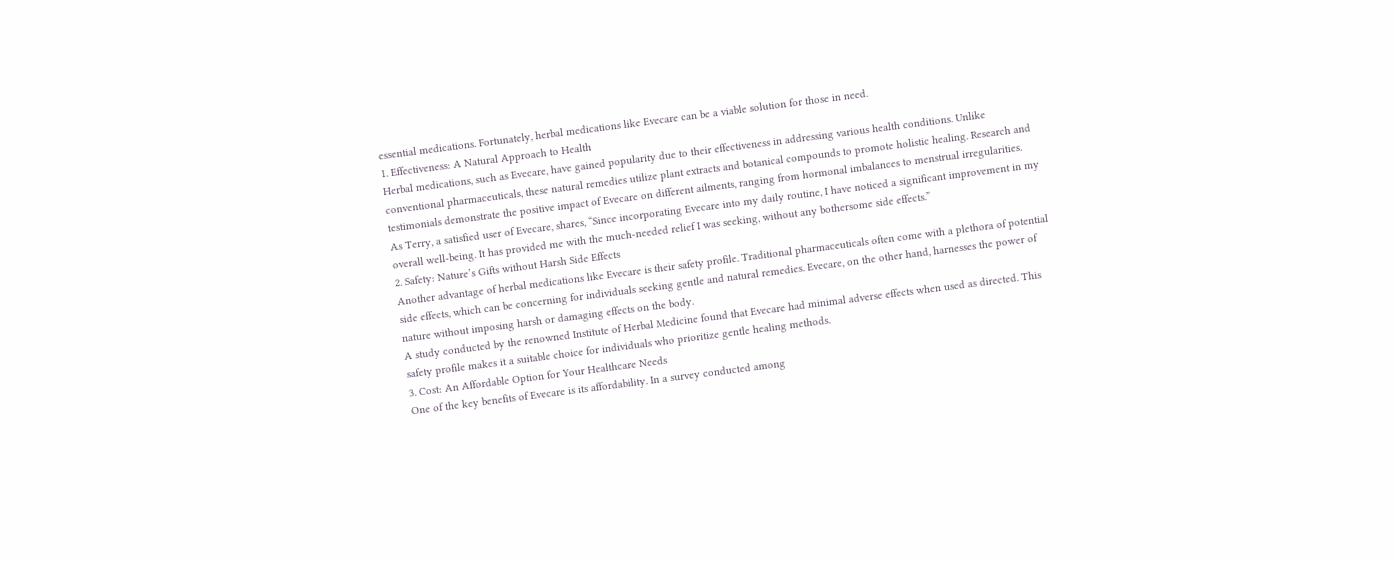essential medications. Fortunately, herbal medications like Evecare can be a viable solution for those in need.
1. Effectiveness: A Natural Approach to Health
Herbal medications, such as Evecare, have gained popularity due to their effectiveness in addressing various health conditions. Unlike conventional pharmaceuticals, these natural remedies utilize plant extracts and botanical compounds to promote holistic healing. Research and testimonials demonstrate the positive impact of Evecare on different ailments, ranging from hormonal imbalances to menstrual irregularities.
As Terry, a satisfied user of Evecare, shares, “Since incorporating Evecare into my daily routine, I have noticed a significant improvement in my overall well-being. It has provided me with the much-needed relief I was seeking, without any bothersome side effects.”
2. Safety: Nature’s Gifts without Harsh Side Effects
Another advantage of herbal medications like Evecare is their safety profile. Traditional pharmaceuticals often come with a plethora of potential side effects, which can be concerning for individuals seeking gentle and natural remedies. Evecare, on the other hand, harnesses the power of nature without imposing harsh or damaging effects on the body.
A study conducted by the renowned Institute of Herbal Medicine found that Evecare had minimal adverse effects when used as directed. This safety profile makes it a suitable choice for individuals who prioritize gentle healing methods.
3. Cost: An Affordable Option for Your Healthcare Needs
One of the key benefits of Evecare is its affordability. In a survey conducted among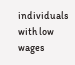individuals with low wages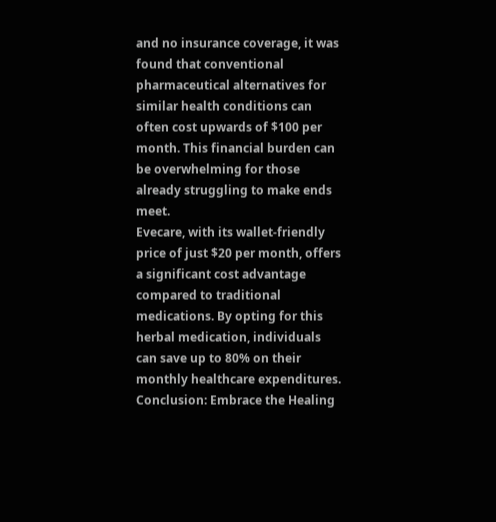and no insurance coverage, it was found that conventional pharmaceutical alternatives for similar health conditions can often cost upwards of $100 per month. This financial burden can be overwhelming for those already struggling to make ends meet.
Evecare, with its wallet-friendly price of just $20 per month, offers a significant cost advantage compared to traditional medications. By opting for this herbal medication, individuals can save up to 80% on their monthly healthcare expenditures.
Conclusion: Embrace the Healing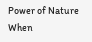Power of Nature
When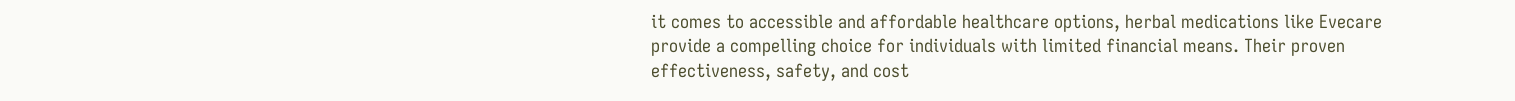it comes to accessible and affordable healthcare options, herbal medications like Evecare provide a compelling choice for individuals with limited financial means. Their proven effectiveness, safety, and cost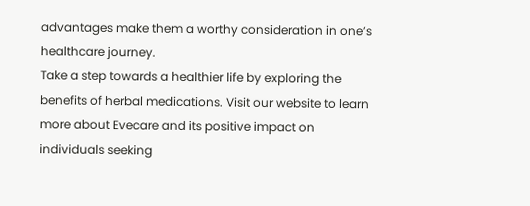advantages make them a worthy consideration in one’s healthcare journey.
Take a step towards a healthier life by exploring the benefits of herbal medications. Visit our website to learn more about Evecare and its positive impact on individuals seeking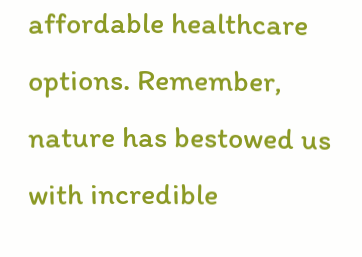affordable healthcare options. Remember, nature has bestowed us with incredible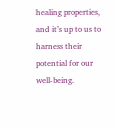healing properties, and it’s up to us to harness their potential for our well-being.